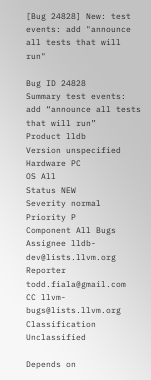[Bug 24828] New: test events: add "announce all tests that will run"

Bug ID 24828
Summary test events: add “announce all tests that will run”
Product lldb
Version unspecified
Hardware PC
OS All
Status NEW
Severity normal
Priority P
Component All Bugs
Assignee lldb-dev@lists.llvm.org
Reporter todd.fiala@gmail.com
CC llvm-bugs@lists.llvm.org
Classification Unclassified

Depends on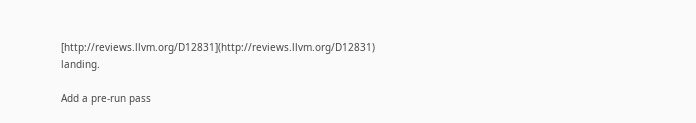[http://reviews.llvm.org/D12831](http://reviews.llvm.org/D12831) landing.

Add a pre-run pass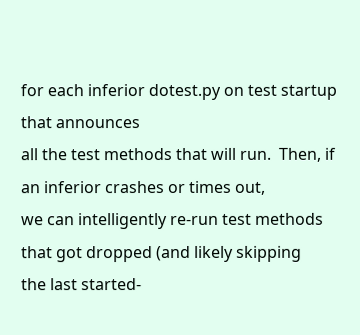for each inferior dotest.py on test startup that announces
all the test methods that will run.  Then, if an inferior crashes or times out,
we can intelligently re-run test methods that got dropped (and likely skipping
the last started-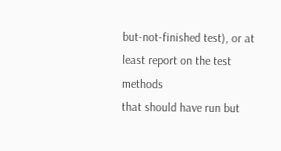but-not-finished test), or at least report on the test methods
that should have run but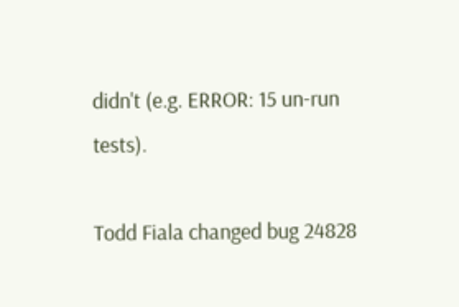didn't (e.g. ERROR: 15 un-run tests).

Todd Fiala changed bug 24828